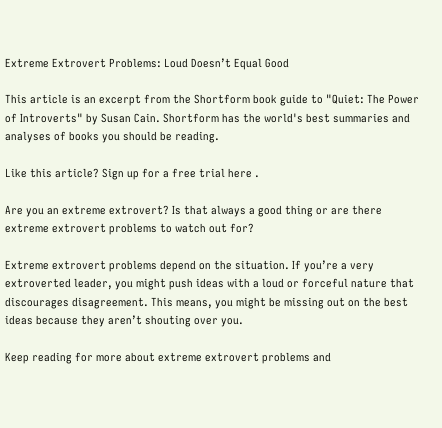Extreme Extrovert Problems: Loud Doesn’t Equal Good

This article is an excerpt from the Shortform book guide to "Quiet: The Power of Introverts" by Susan Cain. Shortform has the world's best summaries and analyses of books you should be reading.

Like this article? Sign up for a free trial here .

Are you an extreme extrovert? Is that always a good thing or are there extreme extrovert problems to watch out for?

Extreme extrovert problems depend on the situation. If you’re a very extroverted leader, you might push ideas with a loud or forceful nature that discourages disagreement. This means, you might be missing out on the best ideas because they aren’t shouting over you.

Keep reading for more about extreme extrovert problems and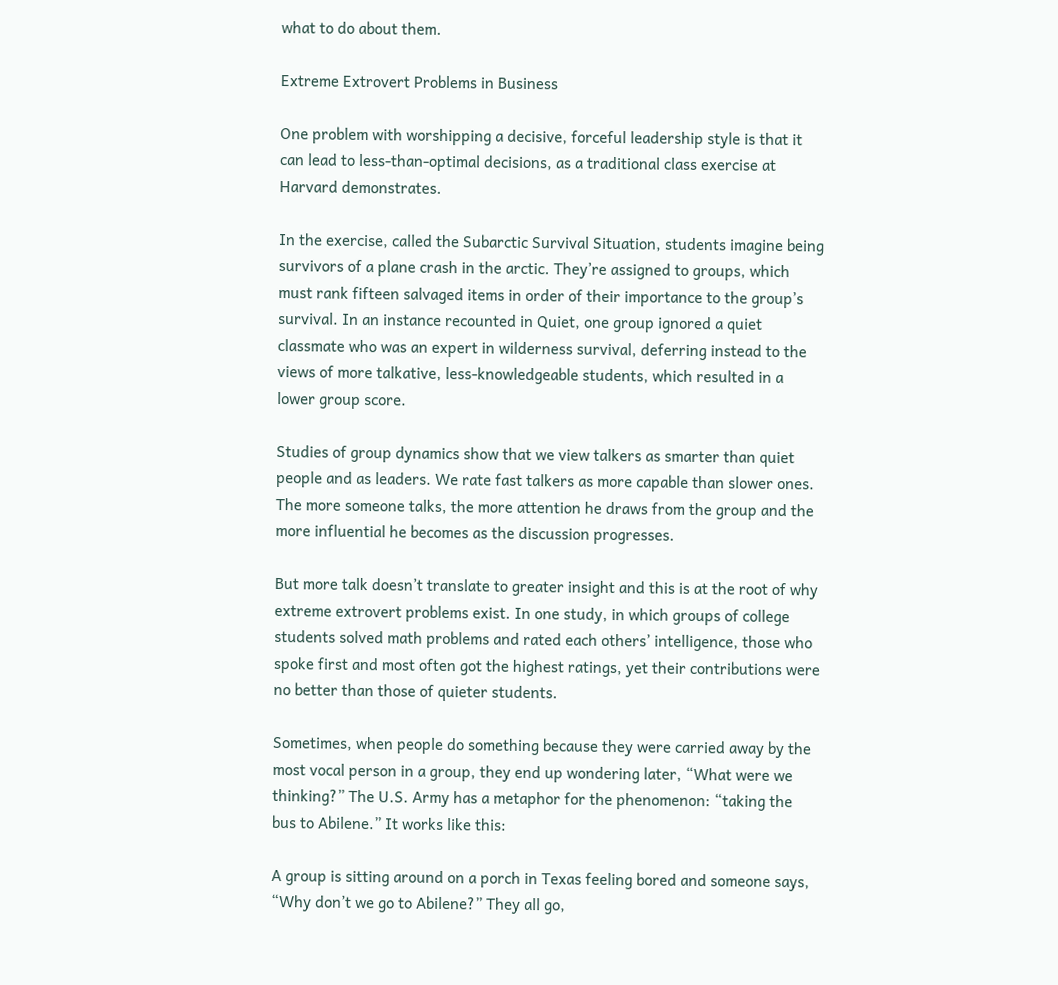what to do about them.

Extreme Extrovert Problems in Business

One problem with worshipping a decisive, forceful leadership style is that it can lead to less-than-optimal decisions, as a traditional class exercise at Harvard demonstrates.

In the exercise, called the Subarctic Survival Situation, students imagine being survivors of a plane crash in the arctic. They’re assigned to groups, which must rank fifteen salvaged items in order of their importance to the group’s survival. In an instance recounted in Quiet, one group ignored a quiet classmate who was an expert in wilderness survival, deferring instead to the views of more talkative, less-knowledgeable students, which resulted in a lower group score.

Studies of group dynamics show that we view talkers as smarter than quiet people and as leaders. We rate fast talkers as more capable than slower ones. The more someone talks, the more attention he draws from the group and the more influential he becomes as the discussion progresses.

But more talk doesn’t translate to greater insight and this is at the root of why extreme extrovert problems exist. In one study, in which groups of college students solved math problems and rated each others’ intelligence, those who spoke first and most often got the highest ratings, yet their contributions were no better than those of quieter students.

Sometimes, when people do something because they were carried away by the most vocal person in a group, they end up wondering later, “What were we thinking?” The U.S. Army has a metaphor for the phenomenon: “taking the bus to Abilene.” It works like this:

A group is sitting around on a porch in Texas feeling bored and someone says, “Why don’t we go to Abilene?” They all go,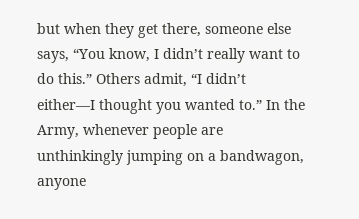but when they get there, someone else says, “You know, I didn’t really want to do this.” Others admit, “I didn’t either—I thought you wanted to.” In the Army, whenever people are unthinkingly jumping on a bandwagon, anyone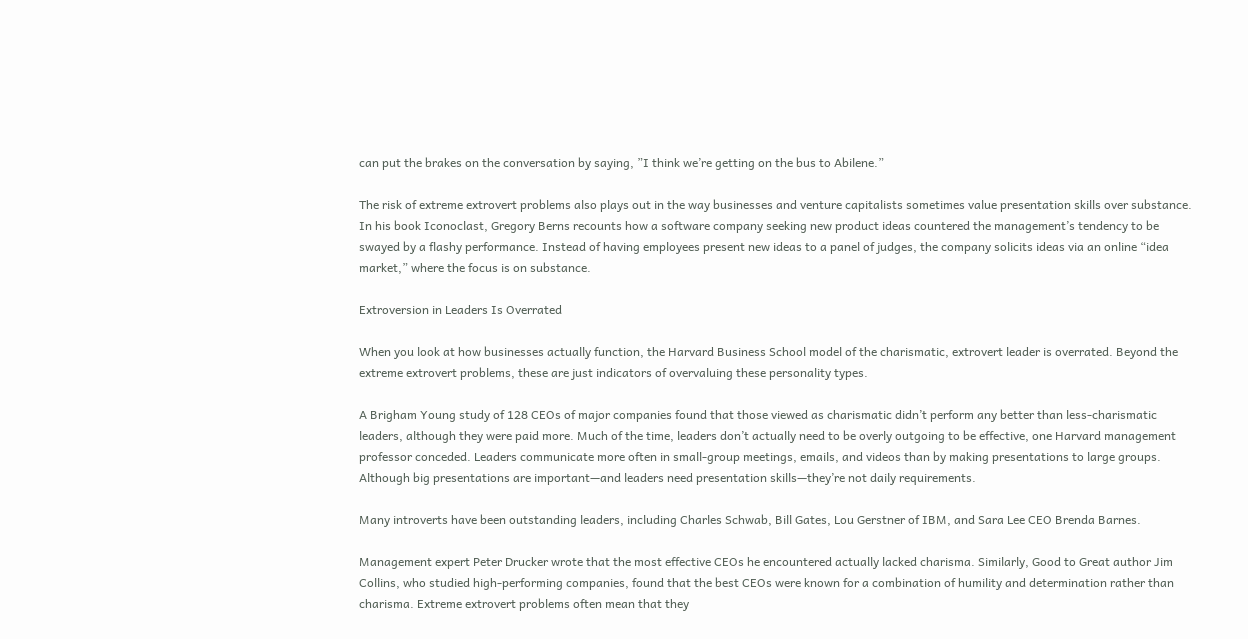can put the brakes on the conversation by saying, ”I think we’re getting on the bus to Abilene.”

The risk of extreme extrovert problems also plays out in the way businesses and venture capitalists sometimes value presentation skills over substance. In his book Iconoclast, Gregory Berns recounts how a software company seeking new product ideas countered the management’s tendency to be swayed by a flashy performance. Instead of having employees present new ideas to a panel of judges, the company solicits ideas via an online “idea market,” where the focus is on substance.

Extroversion in Leaders Is Overrated

When you look at how businesses actually function, the Harvard Business School model of the charismatic, extrovert leader is overrated. Beyond the extreme extrovert problems, these are just indicators of overvaluing these personality types.

A Brigham Young study of 128 CEOs of major companies found that those viewed as charismatic didn’t perform any better than less-charismatic leaders, although they were paid more. Much of the time, leaders don’t actually need to be overly outgoing to be effective, one Harvard management professor conceded. Leaders communicate more often in small-group meetings, emails, and videos than by making presentations to large groups. Although big presentations are important—and leaders need presentation skills—they’re not daily requirements.

Many introverts have been outstanding leaders, including Charles Schwab, Bill Gates, Lou Gerstner of IBM, and Sara Lee CEO Brenda Barnes.

Management expert Peter Drucker wrote that the most effective CEOs he encountered actually lacked charisma. Similarly, Good to Great author Jim Collins, who studied high-performing companies, found that the best CEOs were known for a combination of humility and determination rather than charisma. Extreme extrovert problems often mean that they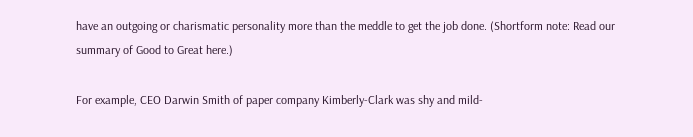have an outgoing or charismatic personality more than the meddle to get the job done. (Shortform note: Read our summary of Good to Great here.)

For example, CEO Darwin Smith of paper company Kimberly-Clark was shy and mild-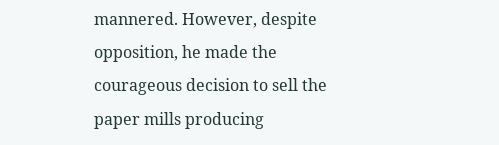mannered. However, despite opposition, he made the courageous decision to sell the paper mills producing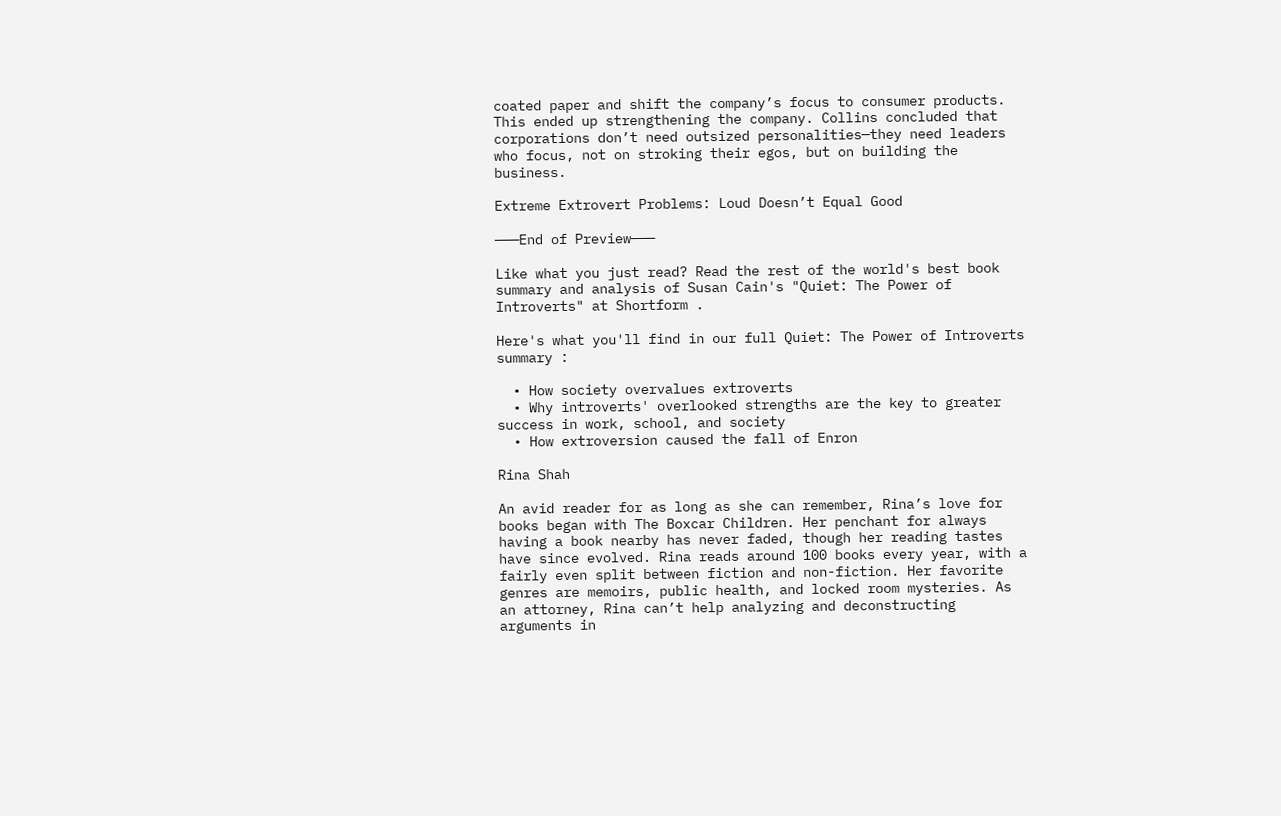coated paper and shift the company’s focus to consumer products. This ended up strengthening the company. Collins concluded that corporations don’t need outsized personalities—they need leaders who focus, not on stroking their egos, but on building the business.

Extreme Extrovert Problems: Loud Doesn’t Equal Good

———End of Preview———

Like what you just read? Read the rest of the world's best book summary and analysis of Susan Cain's "Quiet: The Power of Introverts" at Shortform .

Here's what you'll find in our full Quiet: The Power of Introverts summary :

  • How society overvalues extroverts
  • Why introverts' overlooked strengths are the key to greater success in work, school, and society
  • How extroversion caused the fall of Enron

Rina Shah

An avid reader for as long as she can remember, Rina’s love for books began with The Boxcar Children. Her penchant for always having a book nearby has never faded, though her reading tastes have since evolved. Rina reads around 100 books every year, with a fairly even split between fiction and non-fiction. Her favorite genres are memoirs, public health, and locked room mysteries. As an attorney, Rina can’t help analyzing and deconstructing arguments in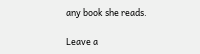any book she reads.

Leave a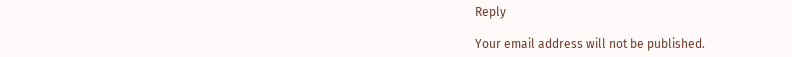Reply

Your email address will not be published.